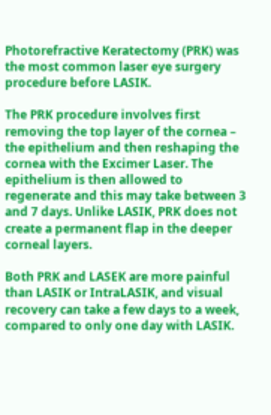Photorefractive Keratectomy (PRK) was the most common laser eye surgery procedure before LASIK.

The PRK procedure involves first removing the top layer of the cornea – the epithelium and then reshaping the cornea with the Excimer Laser. The epithelium is then allowed to regenerate and this may take between 3 and 7 days. Unlike LASIK, PRK does not create a permanent flap in the deeper corneal layers.

Both PRK and LASEK are more painful than LASIK or IntraLASIK, and visual recovery can take a few days to a week, compared to only one day with LASIK.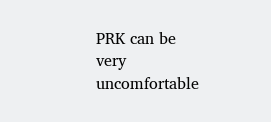PRK can be very uncomfortable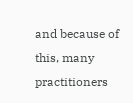and because of this, many practitioners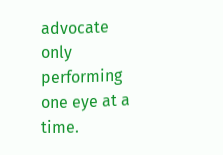advocate only performing one eye at a time.